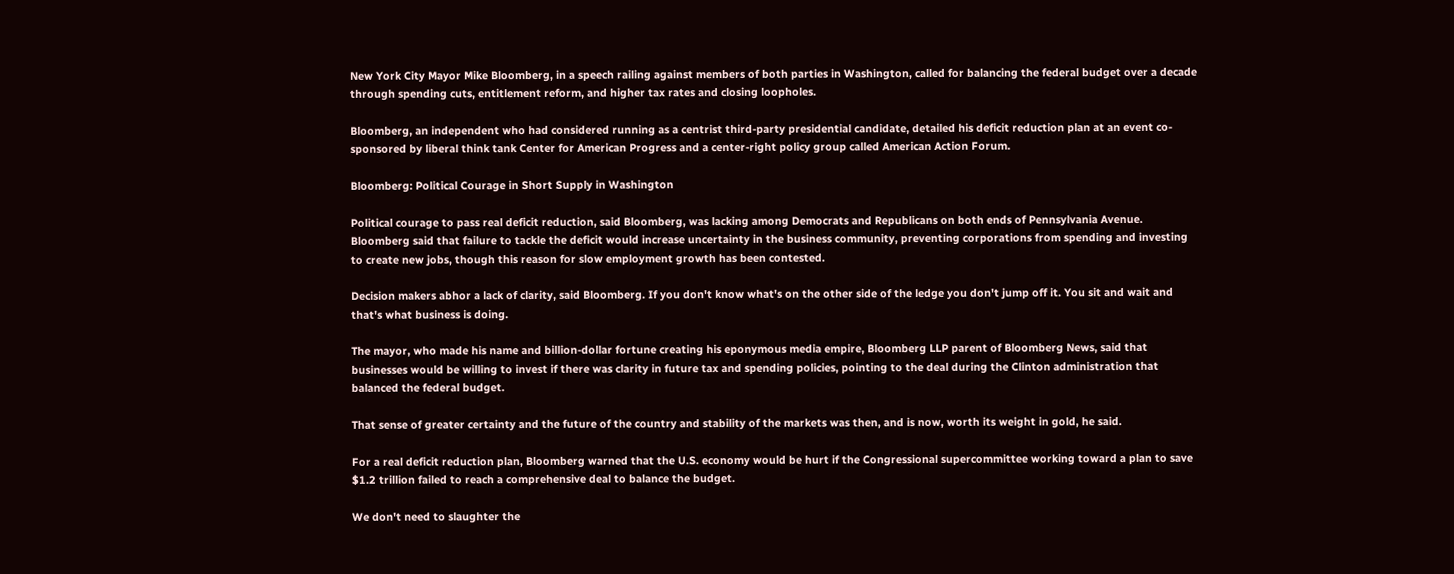New York City Mayor Mike Bloomberg, in a speech railing against members of both parties in Washington, called for balancing the federal budget over a decade through spending cuts, entitlement reform, and higher tax rates and closing loopholes.

Bloomberg, an independent who had considered running as a centrist third-party presidential candidate, detailed his deficit reduction plan at an event co-sponsored by liberal think tank Center for American Progress and a center-right policy group called American Action Forum.

Bloomberg: Political Courage in Short Supply in Washington

Political courage to pass real deficit reduction, said Bloomberg, was lacking among Democrats and Republicans on both ends of Pennsylvania Avenue. Bloomberg said that failure to tackle the deficit would increase uncertainty in the business community, preventing corporations from spending and investing to create new jobs, though this reason for slow employment growth has been contested.

Decision makers abhor a lack of clarity, said Bloomberg. If you don't know what's on the other side of the ledge you don't jump off it. You sit and wait and that's what business is doing.

The mayor, who made his name and billion-dollar fortune creating his eponymous media empire, Bloomberg LLP parent of Bloomberg News, said that businesses would be willing to invest if there was clarity in future tax and spending policies, pointing to the deal during the Clinton administration that balanced the federal budget.

That sense of greater certainty and the future of the country and stability of the markets was then, and is now, worth its weight in gold, he said.

For a real deficit reduction plan, Bloomberg warned that the U.S. economy would be hurt if the Congressional supercommittee working toward a plan to save $1.2 trillion failed to reach a comprehensive deal to balance the budget.

We don't need to slaughter the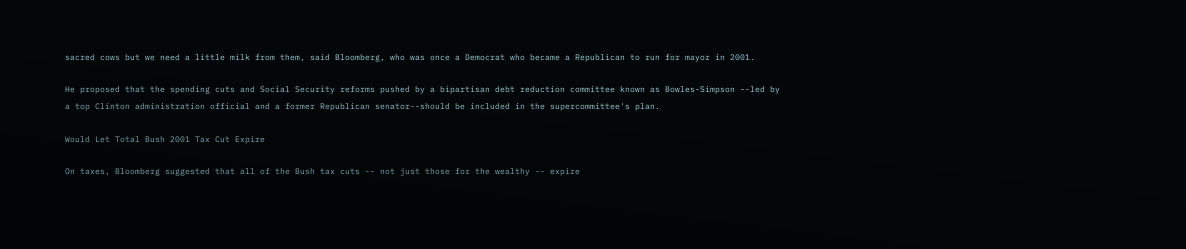sacred cows but we need a little milk from them, said Bloomberg, who was once a Democrat who became a Republican to run for mayor in 2001.

He proposed that the spending cuts and Social Security reforms pushed by a bipartisan debt reduction committee known as Bowles-Simpson --led by a top Clinton administration official and a former Republican senator--should be included in the supercommittee's plan.

Would Let Total Bush 2001 Tax Cut Expire

On taxes, Bloomberg suggested that all of the Bush tax cuts -- not just those for the wealthy -- expire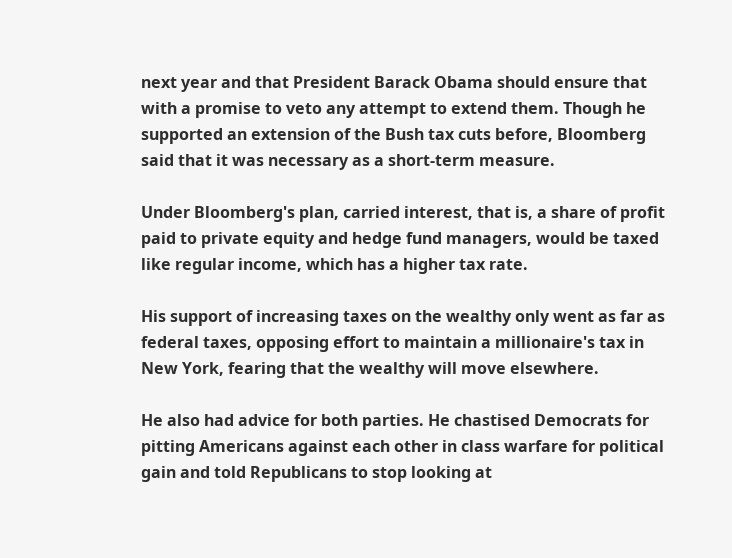next year and that President Barack Obama should ensure that with a promise to veto any attempt to extend them. Though he supported an extension of the Bush tax cuts before, Bloomberg said that it was necessary as a short-term measure.

Under Bloomberg's plan, carried interest, that is, a share of profit paid to private equity and hedge fund managers, would be taxed like regular income, which has a higher tax rate.

His support of increasing taxes on the wealthy only went as far as federal taxes, opposing effort to maintain a millionaire's tax in New York, fearing that the wealthy will move elsewhere.

He also had advice for both parties. He chastised Democrats for pitting Americans against each other in class warfare for political gain and told Republicans to stop looking at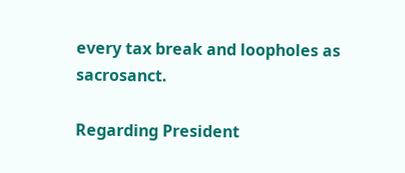every tax break and loopholes as sacrosanct.

Regarding President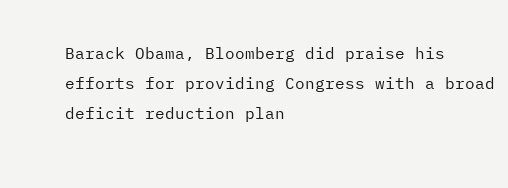Barack Obama, Bloomberg did praise his efforts for providing Congress with a broad deficit reduction plan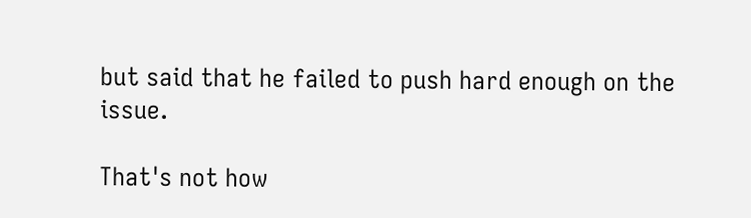but said that he failed to push hard enough on the issue.

That's not how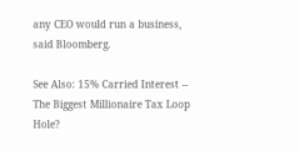any CEO would run a business, said Bloomberg.

See Also: 15% Carried Interest -- The Biggest Millionaire Tax Loop Hole?